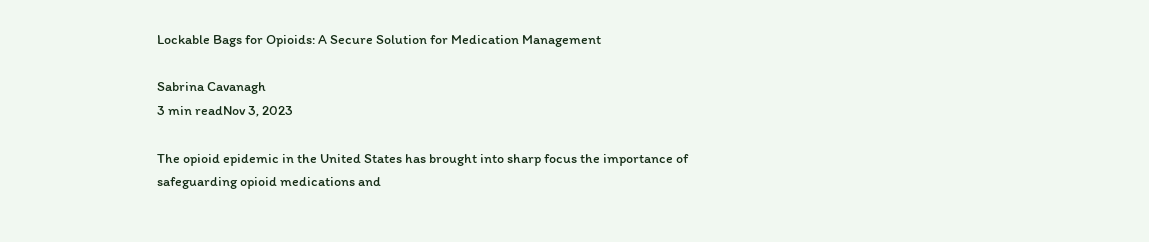Lockable Bags for Opioids: A Secure Solution for Medication Management

Sabrina Cavanagh
3 min readNov 3, 2023

The opioid epidemic in the United States has brought into sharp focus the importance of safeguarding opioid medications and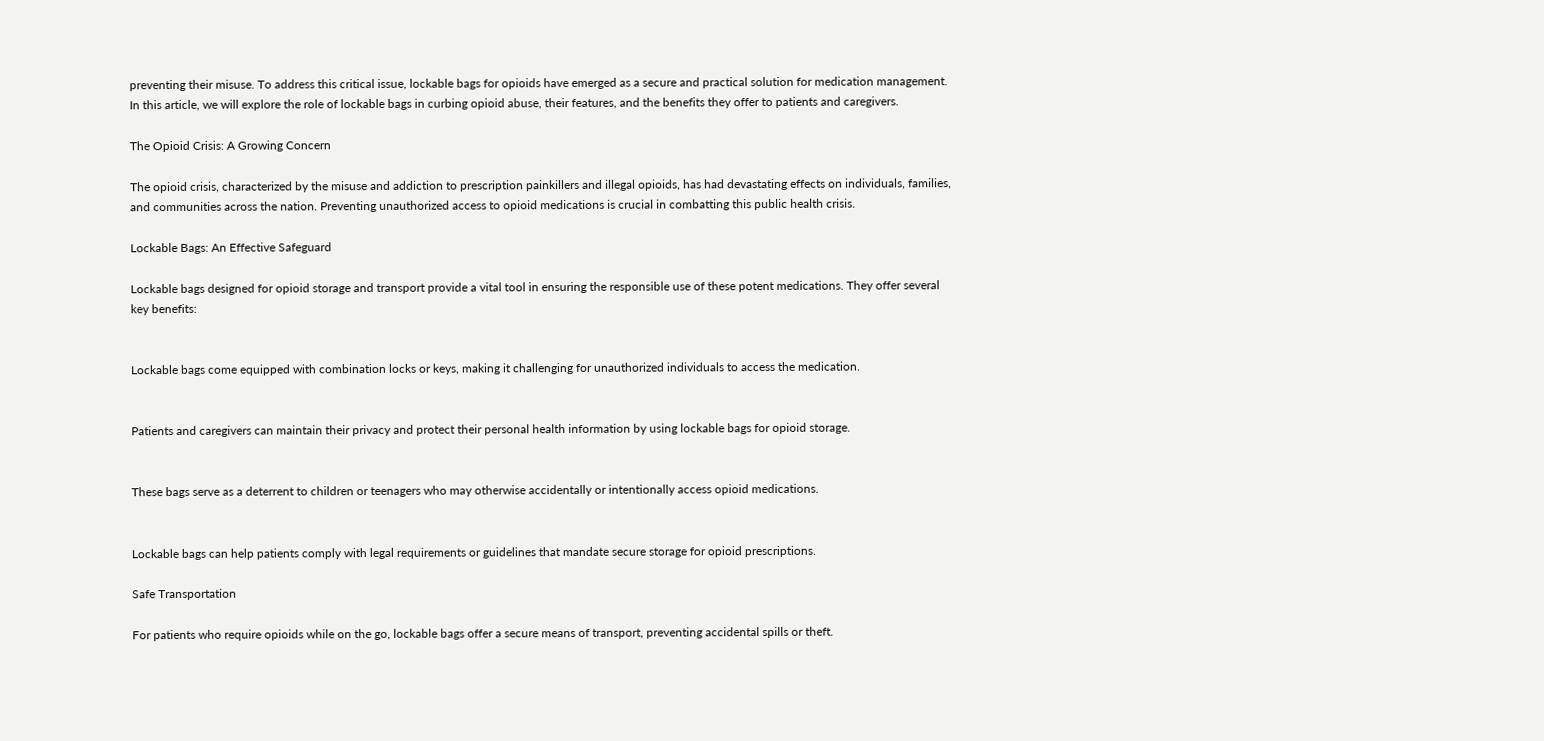preventing their misuse. To address this critical issue, lockable bags for opioids have emerged as a secure and practical solution for medication management. In this article, we will explore the role of lockable bags in curbing opioid abuse, their features, and the benefits they offer to patients and caregivers.

The Opioid Crisis: A Growing Concern

The opioid crisis, characterized by the misuse and addiction to prescription painkillers and illegal opioids, has had devastating effects on individuals, families, and communities across the nation. Preventing unauthorized access to opioid medications is crucial in combatting this public health crisis.

Lockable Bags: An Effective Safeguard

Lockable bags designed for opioid storage and transport provide a vital tool in ensuring the responsible use of these potent medications. They offer several key benefits:


Lockable bags come equipped with combination locks or keys, making it challenging for unauthorized individuals to access the medication.


Patients and caregivers can maintain their privacy and protect their personal health information by using lockable bags for opioid storage.


These bags serve as a deterrent to children or teenagers who may otherwise accidentally or intentionally access opioid medications.


Lockable bags can help patients comply with legal requirements or guidelines that mandate secure storage for opioid prescriptions.

Safe Transportation

For patients who require opioids while on the go, lockable bags offer a secure means of transport, preventing accidental spills or theft.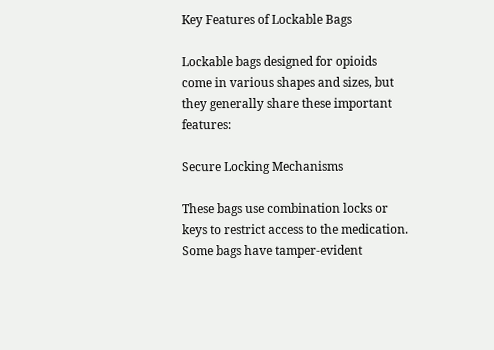Key Features of Lockable Bags

Lockable bags designed for opioids come in various shapes and sizes, but they generally share these important features:

Secure Locking Mechanisms

These bags use combination locks or keys to restrict access to the medication. Some bags have tamper-evident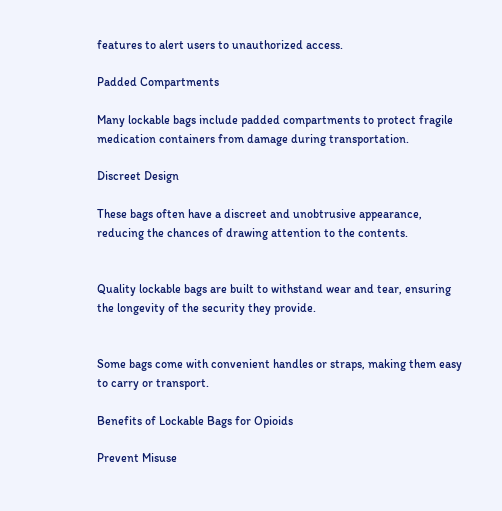features to alert users to unauthorized access.

Padded Compartments

Many lockable bags include padded compartments to protect fragile medication containers from damage during transportation.

Discreet Design

These bags often have a discreet and unobtrusive appearance, reducing the chances of drawing attention to the contents.


Quality lockable bags are built to withstand wear and tear, ensuring the longevity of the security they provide.


Some bags come with convenient handles or straps, making them easy to carry or transport.

Benefits of Lockable Bags for Opioids

Prevent Misuse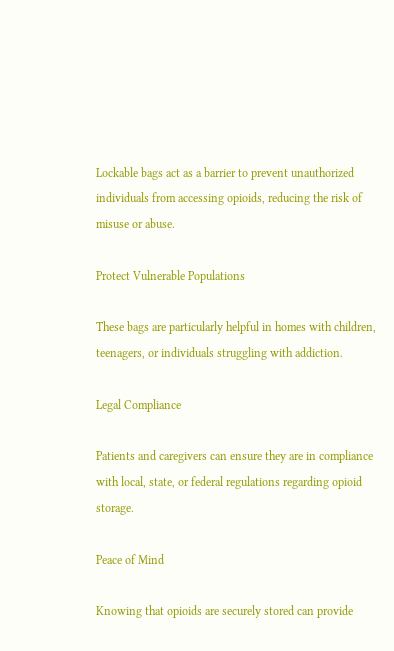Lockable bags act as a barrier to prevent unauthorized individuals from accessing opioids, reducing the risk of misuse or abuse.

Protect Vulnerable Populations

These bags are particularly helpful in homes with children, teenagers, or individuals struggling with addiction.

Legal Compliance

Patients and caregivers can ensure they are in compliance with local, state, or federal regulations regarding opioid storage.

Peace of Mind

Knowing that opioids are securely stored can provide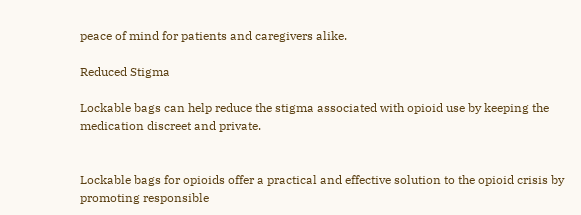peace of mind for patients and caregivers alike.

Reduced Stigma

Lockable bags can help reduce the stigma associated with opioid use by keeping the medication discreet and private.


Lockable bags for opioids offer a practical and effective solution to the opioid crisis by promoting responsible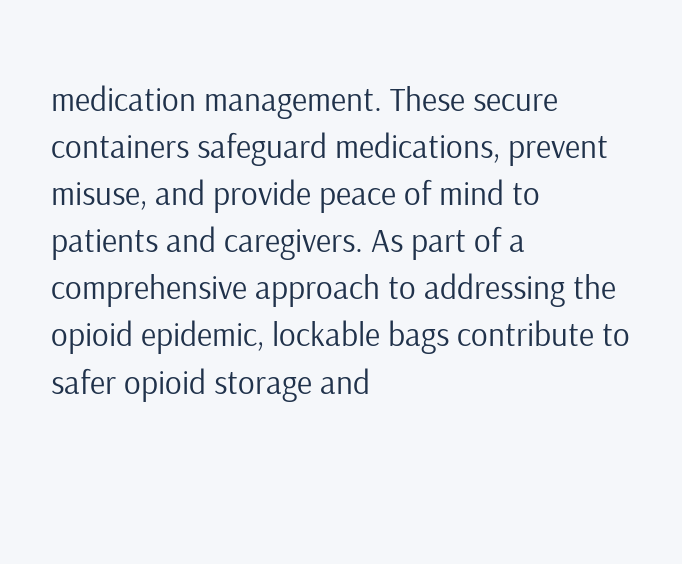medication management. These secure containers safeguard medications, prevent misuse, and provide peace of mind to patients and caregivers. As part of a comprehensive approach to addressing the opioid epidemic, lockable bags contribute to safer opioid storage and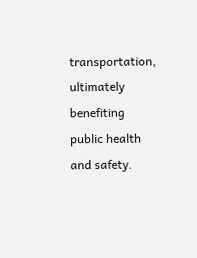transportation, ultimately benefiting public health and safety.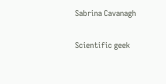Sabrina Cavanagh

Scientific geek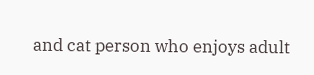and cat person who enjoys adult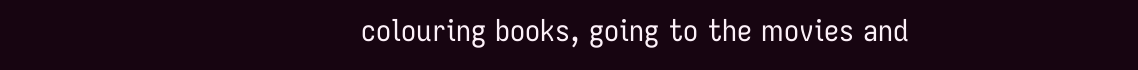colouring books, going to the movies and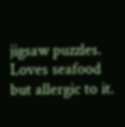jigsaw puzzles. Loves seafood but allergic to it.